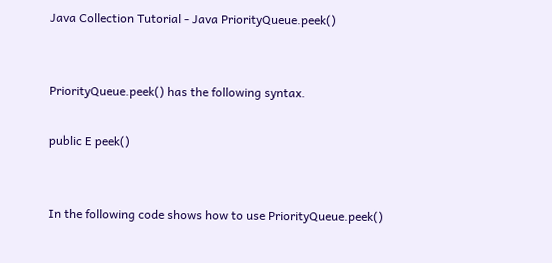Java Collection Tutorial - Java PriorityQueue.peek()


PriorityQueue.peek() has the following syntax.

public E peek()


In the following code shows how to use PriorityQueue.peek()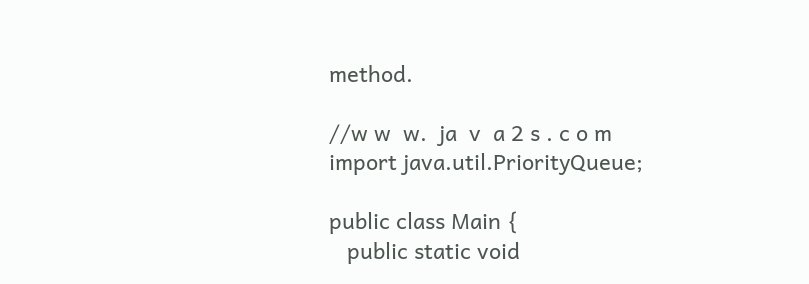method.

//w w  w.  ja  v  a 2 s . c o m
import java.util.PriorityQueue;

public class Main {
   public static void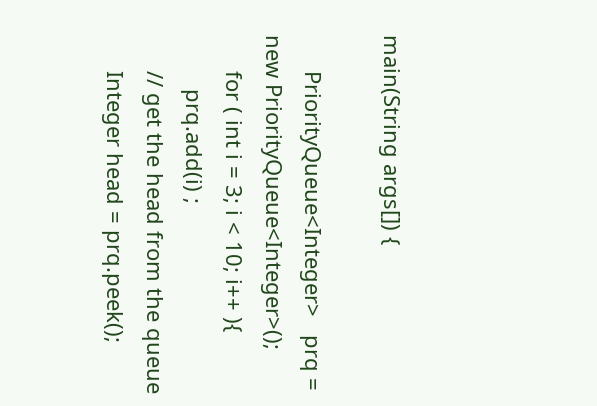main(String args[]) {

      PriorityQueue<Integer>   prq = new PriorityQueue<Integer>();
      for ( int i = 3; i < 10; i++ ){
         prq.add(i) ;
      // get the head from the queue
      Integer head = prq.peek();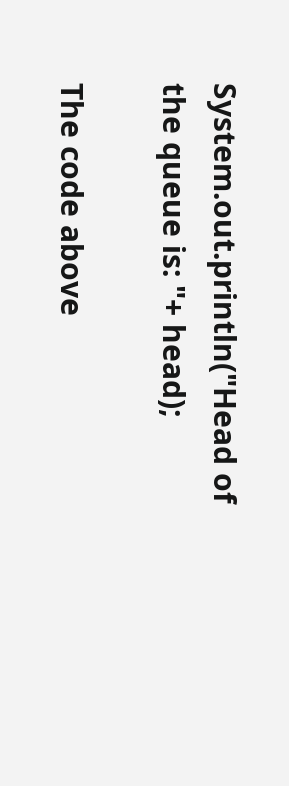System.out.println("Head of the queue is: "+ head);

The code above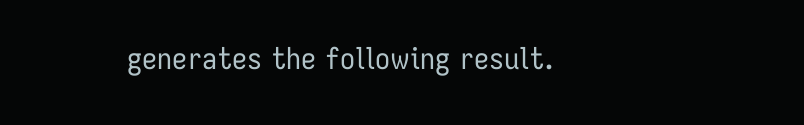generates the following result.